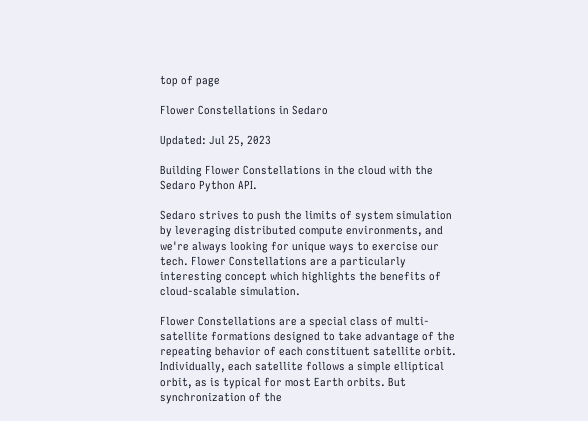top of page

Flower Constellations in Sedaro

Updated: Jul 25, 2023

Building Flower Constellations in the cloud with the Sedaro Python API.

Sedaro strives to push the limits of system simulation by leveraging distributed compute environments, and we're always looking for unique ways to exercise our tech. Flower Constellations are a particularly interesting concept which highlights the benefits of cloud-scalable simulation.

Flower Constellations are a special class of multi-satellite formations designed to take advantage of the repeating behavior of each constituent satellite orbit. Individually, each satellite follows a simple elliptical orbit, as is typical for most Earth orbits. But synchronization of the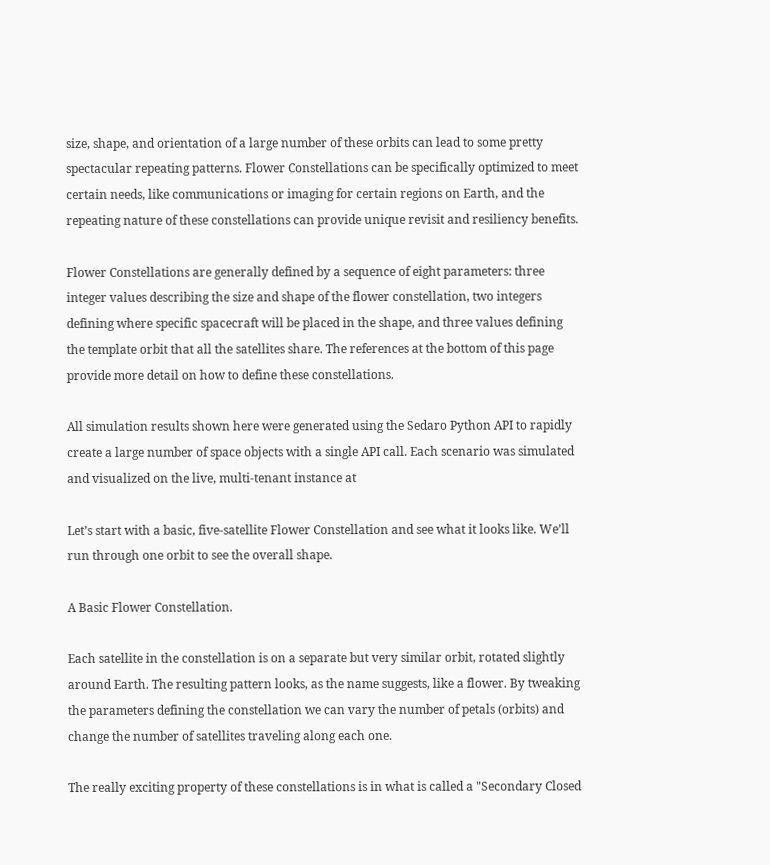size, shape, and orientation of a large number of these orbits can lead to some pretty spectacular repeating patterns. Flower Constellations can be specifically optimized to meet certain needs, like communications or imaging for certain regions on Earth, and the repeating nature of these constellations can provide unique revisit and resiliency benefits.

Flower Constellations are generally defined by a sequence of eight parameters: three integer values describing the size and shape of the flower constellation, two integers defining where specific spacecraft will be placed in the shape, and three values defining the template orbit that all the satellites share. The references at the bottom of this page provide more detail on how to define these constellations.

All simulation results shown here were generated using the Sedaro Python API to rapidly create a large number of space objects with a single API call. Each scenario was simulated and visualized on the live, multi-tenant instance at

Let’s start with a basic, five-satellite Flower Constellation and see what it looks like. We’ll run through one orbit to see the overall shape.

A Basic Flower Constellation.

Each satellite in the constellation is on a separate but very similar orbit, rotated slightly around Earth. The resulting pattern looks, as the name suggests, like a flower. By tweaking the parameters defining the constellation we can vary the number of petals (orbits) and change the number of satellites traveling along each one.

The really exciting property of these constellations is in what is called a "Secondary Closed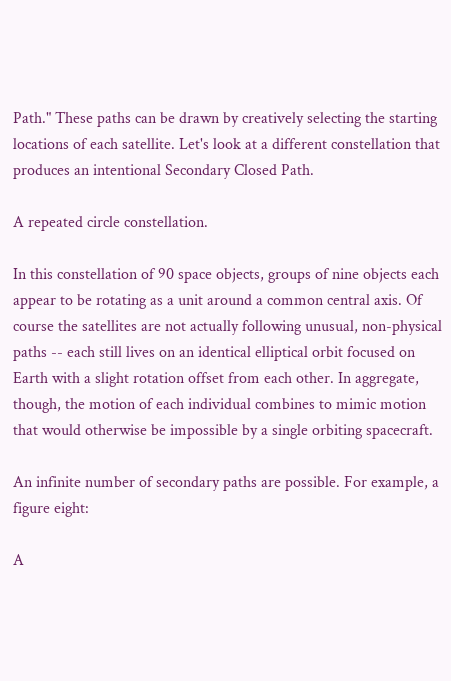Path." These paths can be drawn by creatively selecting the starting locations of each satellite. Let's look at a different constellation that produces an intentional Secondary Closed Path.

A repeated circle constellation.

In this constellation of 90 space objects, groups of nine objects each appear to be rotating as a unit around a common central axis. Of course the satellites are not actually following unusual, non-physical paths -- each still lives on an identical elliptical orbit focused on Earth with a slight rotation offset from each other. In aggregate, though, the motion of each individual combines to mimic motion that would otherwise be impossible by a single orbiting spacecraft.

An infinite number of secondary paths are possible. For example, a figure eight:

A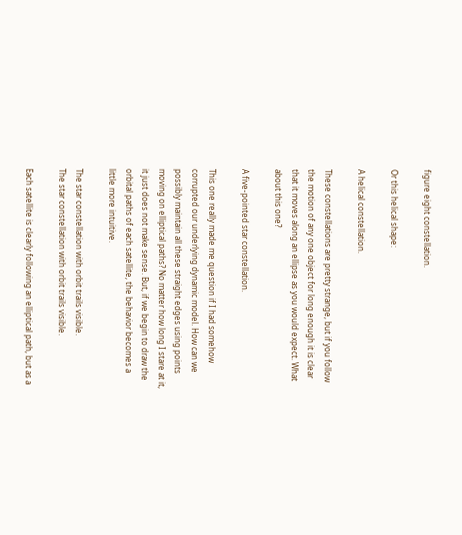figure eight constellation.

Or this helical shape:

A helical constellation.

These constellations are pretty strange, but if you follow the motion of any one object for long enough it is clear that it moves along an ellipse as you would expect. What about this one?

A five-pointed star constellation.

This one really made me question if I had somehow corrupted our underlying dynamic model. How can we possibly maintain all these straight edges using points moving on elliptical paths? No matter how long I stare at it, it just does not make sense. But, if we begin to draw the orbital paths of each satellite, the behavior becomes a little more intuitive.

The star constellation with orbit trails visible.
The star constellation with orbit trails visible.

Each satellite is clearly following an elliptical path, but as a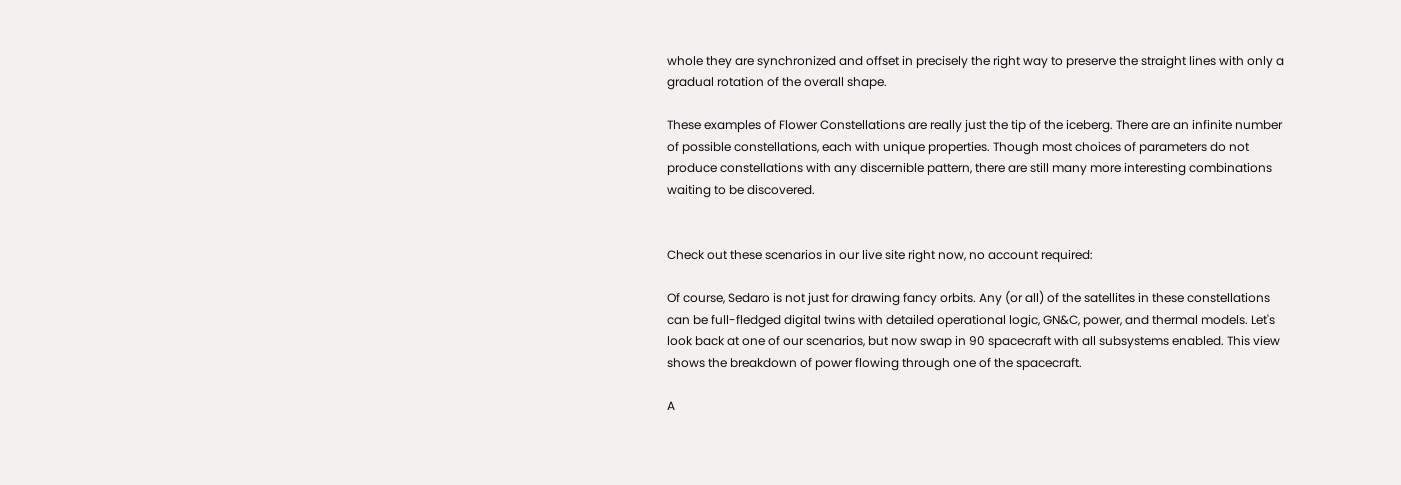whole they are synchronized and offset in precisely the right way to preserve the straight lines with only a gradual rotation of the overall shape.

These examples of Flower Constellations are really just the tip of the iceberg. There are an infinite number of possible constellations, each with unique properties. Though most choices of parameters do not produce constellations with any discernible pattern, there are still many more interesting combinations waiting to be discovered.


Check out these scenarios in our live site right now, no account required:

Of course, Sedaro is not just for drawing fancy orbits. Any (or all) of the satellites in these constellations can be full-fledged digital twins with detailed operational logic, GN&C, power, and thermal models. Let's look back at one of our scenarios, but now swap in 90 spacecraft with all subsystems enabled. This view shows the breakdown of power flowing through one of the spacecraft.

A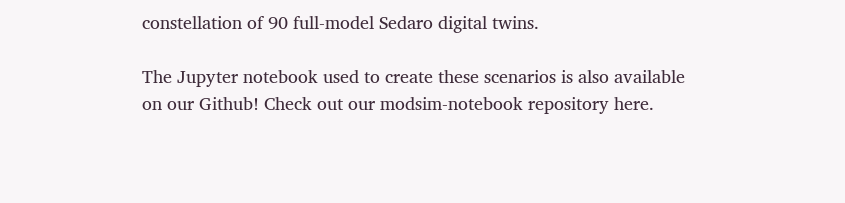constellation of 90 full-model Sedaro digital twins.

The Jupyter notebook used to create these scenarios is also available on our Github! Check out our modsim-notebook repository here.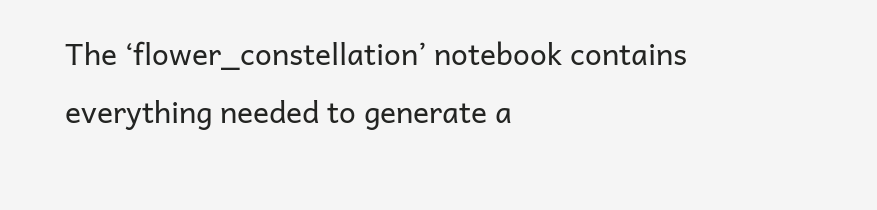The ‘flower_constellation’ notebook contains everything needed to generate a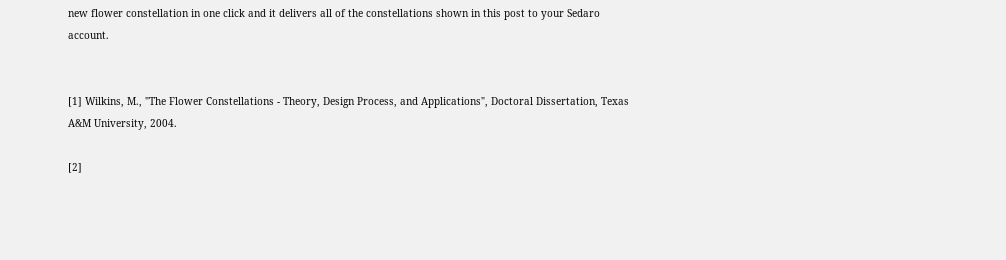new flower constellation in one click and it delivers all of the constellations shown in this post to your Sedaro account.


[1] Wilkins, M., "The Flower Constellations - Theory, Design Process, and Applications", Doctoral Dissertation, Texas A&M University, 2004.

[2]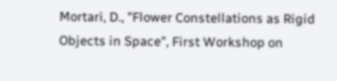Mortari, D., "Flower Constellations as Rigid Objects in Space", First Workshop on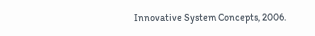Innovative System Concepts, 2006.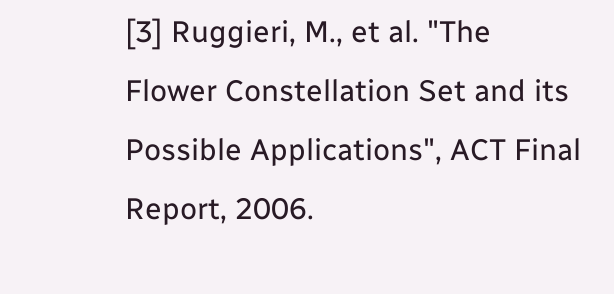[3] Ruggieri, M., et al. "The Flower Constellation Set and its Possible Applications", ACT Final Report, 2006.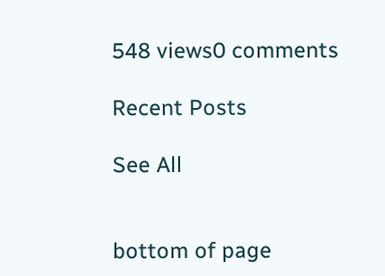548 views0 comments

Recent Posts

See All


bottom of page